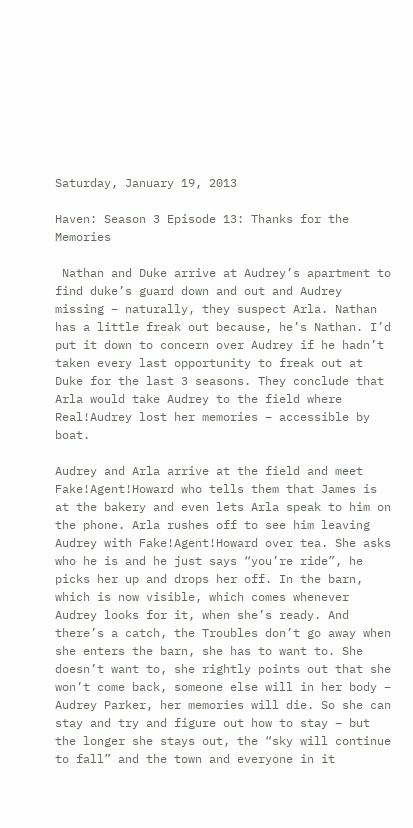Saturday, January 19, 2013

Haven: Season 3 Episode 13: Thanks for the Memories

 Nathan and Duke arrive at Audrey’s apartment to find duke’s guard down and out and Audrey missing – naturally, they suspect Arla. Nathan has a little freak out because, he’s Nathan. I’d put it down to concern over Audrey if he hadn’t taken every last opportunity to freak out at Duke for the last 3 seasons. They conclude that Arla would take Audrey to the field where Real!Audrey lost her memories – accessible by boat.

Audrey and Arla arrive at the field and meet Fake!Agent!Howard who tells them that James is at the bakery and even lets Arla speak to him on the phone. Arla rushes off to see him leaving Audrey with Fake!Agent!Howard over tea. She asks who he is and he just says “you’re ride”, he picks her up and drops her off. In the barn, which is now visible, which comes whenever Audrey looks for it, when she’s ready. And there’s a catch, the Troubles don’t go away when she enters the barn, she has to want to. She doesn’t want to, she rightly points out that she won’t come back, someone else will in her body – Audrey Parker, her memories will die. So she can stay and try and figure out how to stay – but the longer she stays out, the “sky will continue to fall” and the town and everyone in it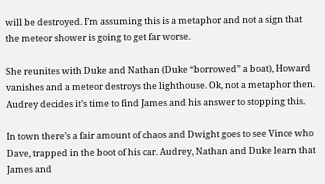will be destroyed. I’m assuming this is a metaphor and not a sign that the meteor shower is going to get far worse.

She reunites with Duke and Nathan (Duke “borrowed” a boat), Howard vanishes and a meteor destroys the lighthouse. Ok, not a metaphor then. Audrey decides it’s time to find James and his answer to stopping this.

In town there’s a fair amount of chaos and Dwight goes to see Vince who Dave, trapped in the boot of his car. Audrey, Nathan and Duke learn that James and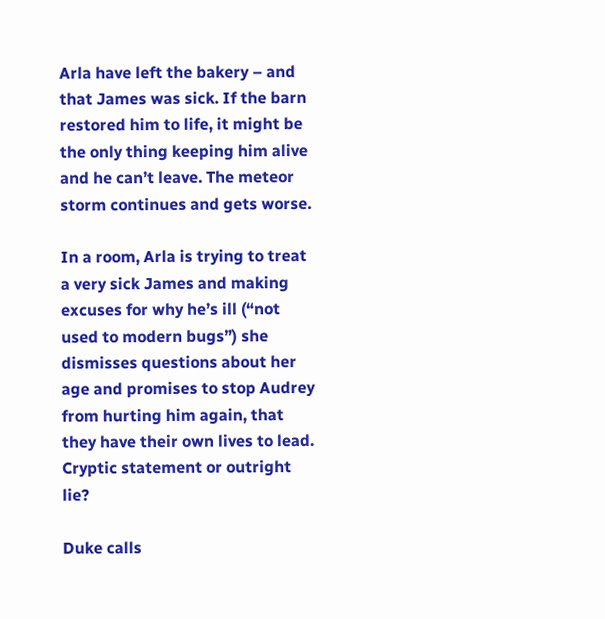Arla have left the bakery – and that James was sick. If the barn restored him to life, it might be the only thing keeping him alive and he can’t leave. The meteor storm continues and gets worse.

In a room, Arla is trying to treat a very sick James and making excuses for why he’s ill (“not used to modern bugs”) she dismisses questions about her age and promises to stop Audrey from hurting him again, that they have their own lives to lead. Cryptic statement or outright lie?

Duke calls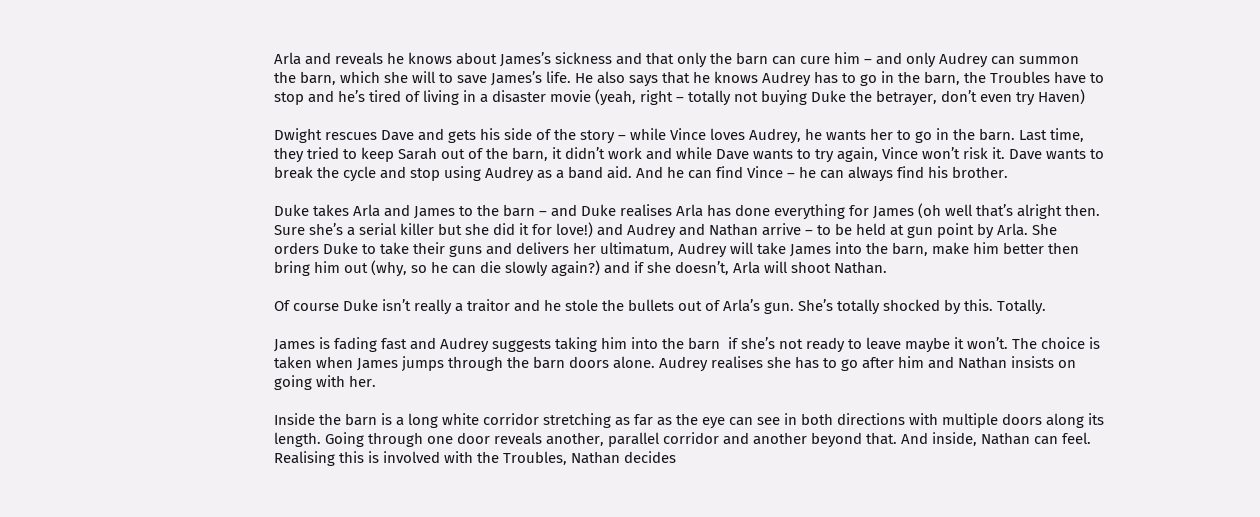Arla and reveals he knows about James’s sickness and that only the barn can cure him – and only Audrey can summon the barn, which she will to save James’s life. He also says that he knows Audrey has to go in the barn, the Troubles have to stop and he’s tired of living in a disaster movie (yeah, right – totally not buying Duke the betrayer, don’t even try Haven)

Dwight rescues Dave and gets his side of the story – while Vince loves Audrey, he wants her to go in the barn. Last time, they tried to keep Sarah out of the barn, it didn’t work and while Dave wants to try again, Vince won’t risk it. Dave wants to break the cycle and stop using Audrey as a band aid. And he can find Vince – he can always find his brother.

Duke takes Arla and James to the barn – and Duke realises Arla has done everything for James (oh well that’s alright then. Sure she’s a serial killer but she did it for love!) and Audrey and Nathan arrive – to be held at gun point by Arla. She orders Duke to take their guns and delivers her ultimatum, Audrey will take James into the barn, make him better then bring him out (why, so he can die slowly again?) and if she doesn’t, Arla will shoot Nathan.

Of course Duke isn’t really a traitor and he stole the bullets out of Arla’s gun. She’s totally shocked by this. Totally.

James is fading fast and Audrey suggests taking him into the barn  if she’s not ready to leave maybe it won’t. The choice is taken when James jumps through the barn doors alone. Audrey realises she has to go after him and Nathan insists on going with her.

Inside the barn is a long white corridor stretching as far as the eye can see in both directions with multiple doors along its length. Going through one door reveals another, parallel corridor and another beyond that. And inside, Nathan can feel. Realising this is involved with the Troubles, Nathan decides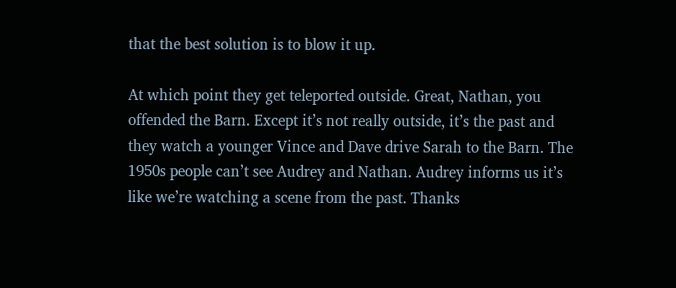that the best solution is to blow it up.

At which point they get teleported outside. Great, Nathan, you offended the Barn. Except it’s not really outside, it’s the past and they watch a younger Vince and Dave drive Sarah to the Barn. The 1950s people can’t see Audrey and Nathan. Audrey informs us it’s like we’re watching a scene from the past. Thanks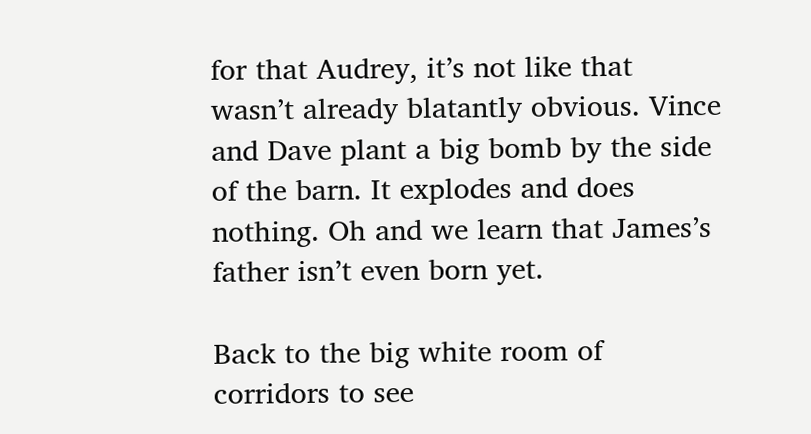for that Audrey, it’s not like that wasn’t already blatantly obvious. Vince and Dave plant a big bomb by the side of the barn. It explodes and does nothing. Oh and we learn that James’s father isn’t even born yet.

Back to the big white room of corridors to see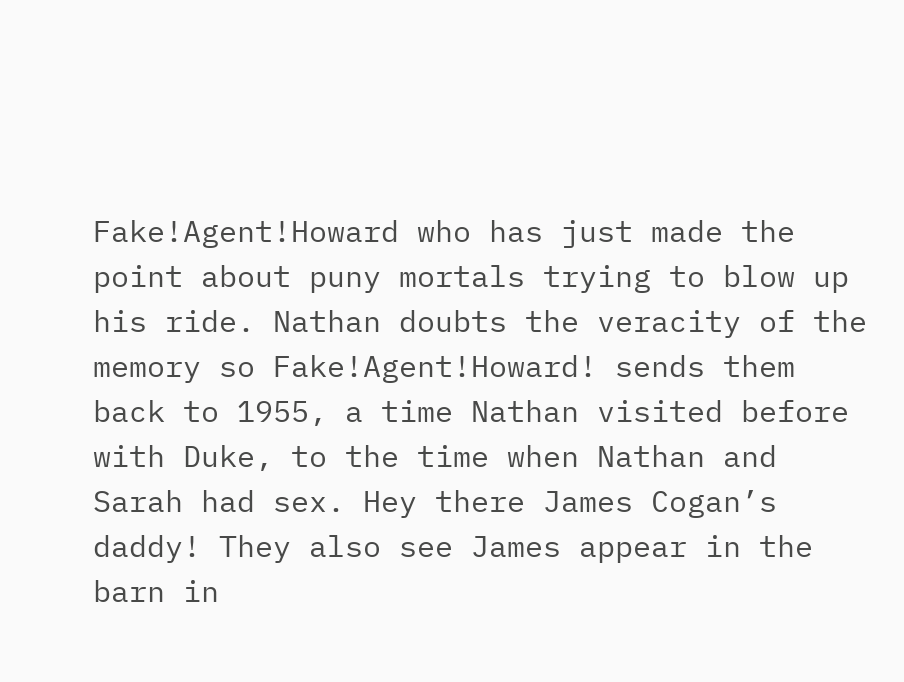Fake!Agent!Howard who has just made the point about puny mortals trying to blow up his ride. Nathan doubts the veracity of the memory so Fake!Agent!Howard! sends them back to 1955, a time Nathan visited before with Duke, to the time when Nathan and Sarah had sex. Hey there James Cogan’s daddy! They also see James appear in the barn in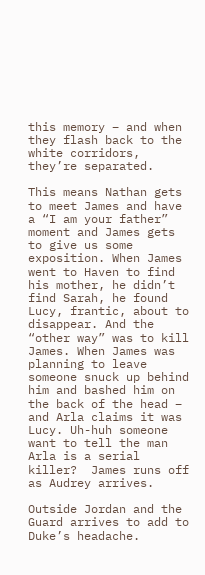this memory – and when they flash back to the white corridors, they’re separated.

This means Nathan gets to meet James and have a “I am your father” moment and James gets to give us some exposition. When James went to Haven to find his mother, he didn’t find Sarah, he found Lucy, frantic, about to disappear. And the “other way” was to kill James. When James was planning to leave someone snuck up behind him and bashed him on the back of the head – and Arla claims it was Lucy. Uh-huh someone want to tell the man Arla is a serial killer?  James runs off as Audrey arrives.

Outside Jordan and the Guard arrives to add to Duke’s headache.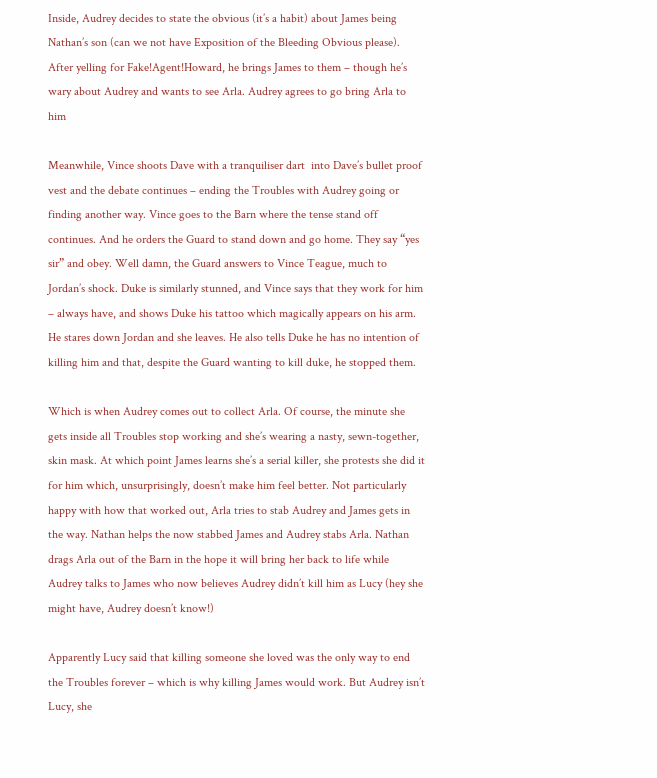Inside, Audrey decides to state the obvious (it’s a habit) about James being Nathan’s son (can we not have Exposition of the Bleeding Obvious please). After yelling for Fake!Agent!Howard, he brings James to them – though he’s wary about Audrey and wants to see Arla. Audrey agrees to go bring Arla to him

Meanwhile, Vince shoots Dave with a tranquiliser dart  into Dave’s bullet proof vest and the debate continues – ending the Troubles with Audrey going or finding another way. Vince goes to the Barn where the tense stand off continues. And he orders the Guard to stand down and go home. They say “yes sir” and obey. Well damn, the Guard answers to Vince Teague, much to Jordan’s shock. Duke is similarly stunned, and Vince says that they work for him – always have, and shows Duke his tattoo which magically appears on his arm. He stares down Jordan and she leaves. He also tells Duke he has no intention of killing him and that, despite the Guard wanting to kill duke, he stopped them.

Which is when Audrey comes out to collect Arla. Of course, the minute she gets inside all Troubles stop working and she’s wearing a nasty, sewn-together, skin mask. At which point James learns she’s a serial killer, she protests she did it for him which, unsurprisingly, doesn’t make him feel better. Not particularly happy with how that worked out, Arla tries to stab Audrey and James gets in the way. Nathan helps the now stabbed James and Audrey stabs Arla. Nathan drags Arla out of the Barn in the hope it will bring her back to life while Audrey talks to James who now believes Audrey didn’t kill him as Lucy (hey she might have, Audrey doesn’t know!)

Apparently Lucy said that killing someone she loved was the only way to end the Troubles forever – which is why killing James would work. But Audrey isn’t Lucy, she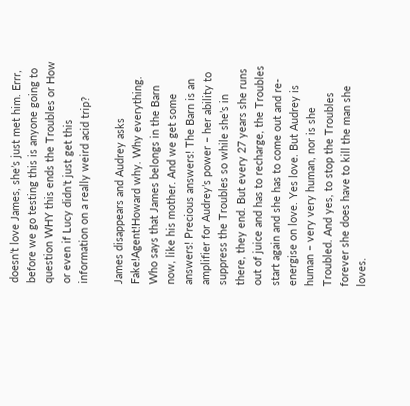doesn’t love James, she’s just met him. Errr, before we go testing this is anyone going to question WHY this ends the Troubles or How or even if Lucy didn’t just get this information on a really weird acid trip?

James disappears and Audrey asks Fake!Agent!Howard why. Why everything. Who says that James belongs in the Barn now, like his mother. And we get some answers! Precious answers! The Barn is an amplifier for Audrey’s power – her ability to suppress the Troubles so while she’s in there, they end. But every 27 years she runs out of juice and has to recharge, the Troubles start again and she has to come out and re-energise on love. Yes love. But Audrey is human – very very human, nor is she Troubled. And yes, to stop the Troubles forever she does have to kill the man she loves.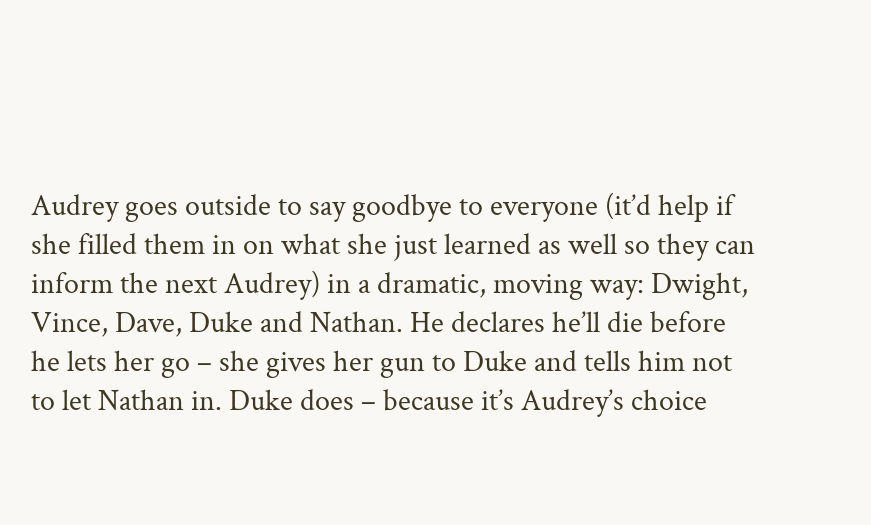Audrey goes outside to say goodbye to everyone (it’d help if she filled them in on what she just learned as well so they can inform the next Audrey) in a dramatic, moving way: Dwight, Vince, Dave, Duke and Nathan. He declares he’ll die before he lets her go – she gives her gun to Duke and tells him not to let Nathan in. Duke does – because it’s Audrey’s choice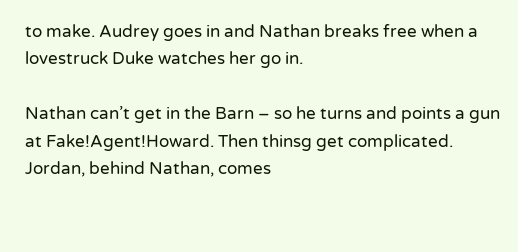to make. Audrey goes in and Nathan breaks free when a lovestruck Duke watches her go in.

Nathan can’t get in the Barn – so he turns and points a gun at Fake!Agent!Howard. Then thinsg get complicated. Jordan, behind Nathan, comes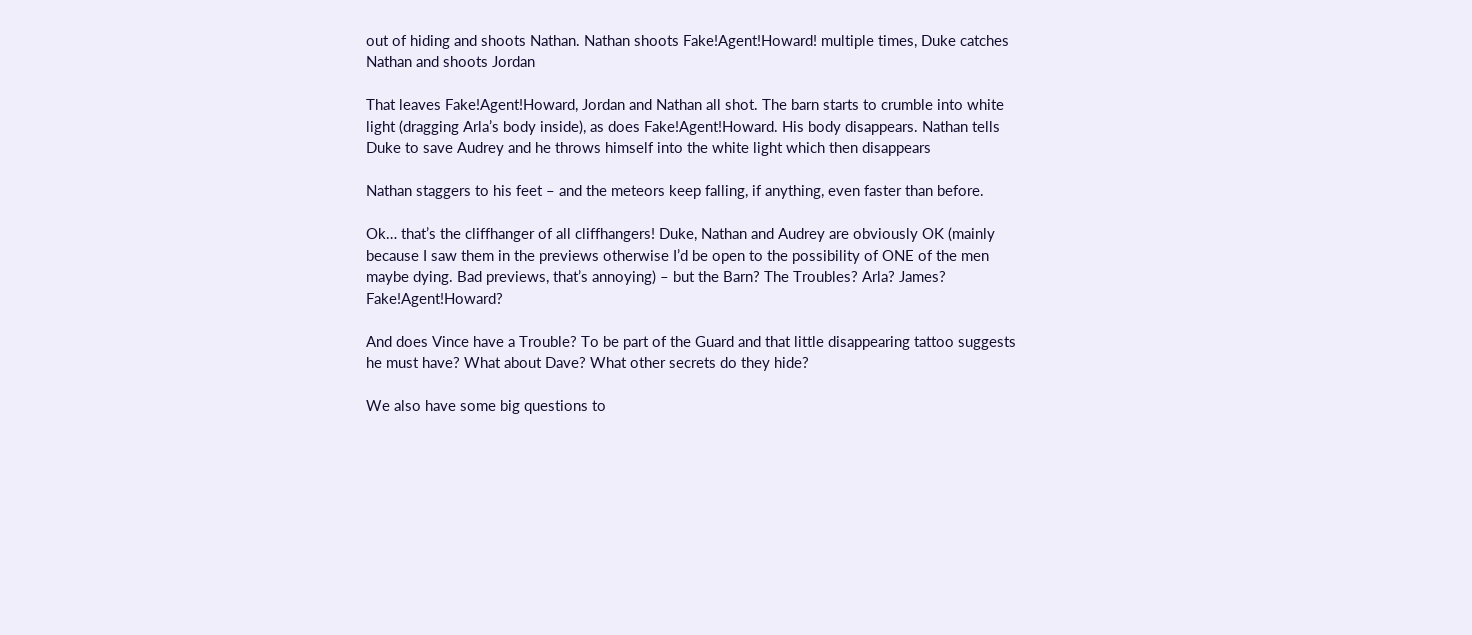out of hiding and shoots Nathan. Nathan shoots Fake!Agent!Howard! multiple times, Duke catches Nathan and shoots Jordan

That leaves Fake!Agent!Howard, Jordan and Nathan all shot. The barn starts to crumble into white light (dragging Arla’s body inside), as does Fake!Agent!Howard. His body disappears. Nathan tells Duke to save Audrey and he throws himself into the white light which then disappears

Nathan staggers to his feet – and the meteors keep falling, if anything, even faster than before.

Ok… that’s the cliffhanger of all cliffhangers! Duke, Nathan and Audrey are obviously OK (mainly because I saw them in the previews otherwise I’d be open to the possibility of ONE of the men maybe dying. Bad previews, that’s annoying) – but the Barn? The Troubles? Arla? James? Fake!Agent!Howard?

And does Vince have a Trouble? To be part of the Guard and that little disappearing tattoo suggests he must have? What about Dave? What other secrets do they hide?

We also have some big questions to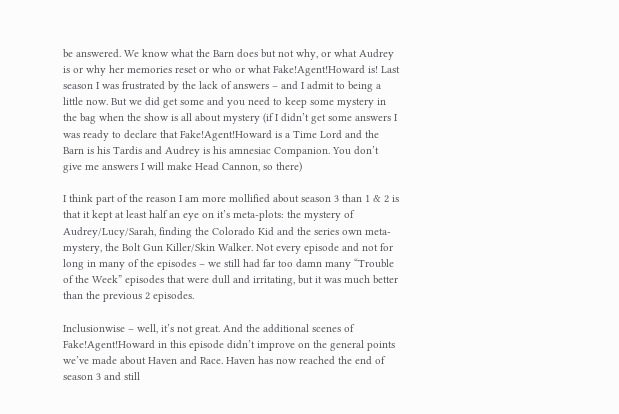be answered. We know what the Barn does but not why, or what Audrey is or why her memories reset or who or what Fake!Agent!Howard is! Last season I was frustrated by the lack of answers – and I admit to being a little now. But we did get some and you need to keep some mystery in the bag when the show is all about mystery (if I didn’t get some answers I was ready to declare that Fake!Agent!Howard is a Time Lord and the Barn is his Tardis and Audrey is his amnesiac Companion. You don’t give me answers I will make Head Cannon, so there)

I think part of the reason I am more mollified about season 3 than 1 & 2 is that it kept at least half an eye on it’s meta-plots: the mystery of Audrey/Lucy/Sarah, finding the Colorado Kid and the series own meta-mystery, the Bolt Gun Killer/Skin Walker. Not every episode and not for long in many of the episodes – we still had far too damn many “Trouble of the Week” episodes that were dull and irritating, but it was much better than the previous 2 episodes.

Inclusionwise – well, it’s not great. And the additional scenes of Fake!Agent!Howard in this episode didn’t improve on the general points we’ve made about Haven and Race. Haven has now reached the end of season 3 and still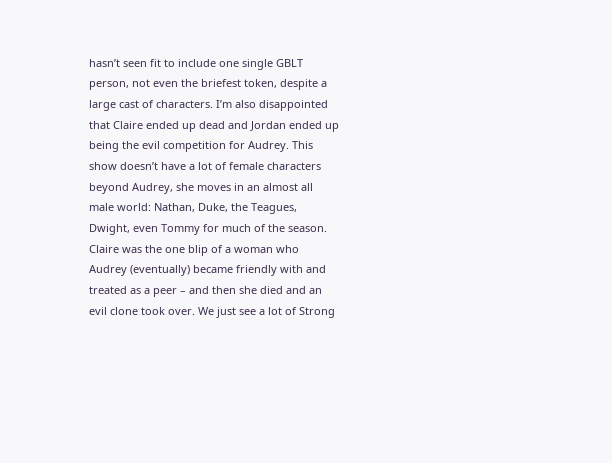hasn’t seen fit to include one single GBLT person, not even the briefest token, despite a large cast of characters. I’m also disappointed that Claire ended up dead and Jordan ended up being the evil competition for Audrey. This show doesn’t have a lot of female characters beyond Audrey, she moves in an almost all male world: Nathan, Duke, the Teagues, Dwight, even Tommy for much of the season. Claire was the one blip of a woman who Audrey (eventually) became friendly with and treated as a peer – and then she died and an evil clone took over. We just see a lot of Strong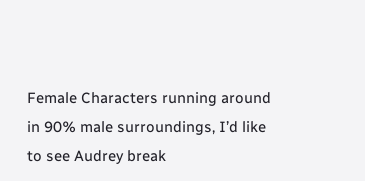Female Characters running around in 90% male surroundings, I’d like to see Audrey break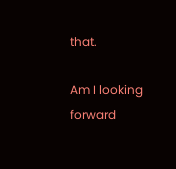that.

Am I looking forward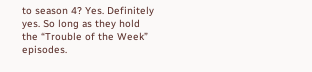to season 4? Yes. Definitely yes. So long as they hold the “Trouble of the Week” episodes.